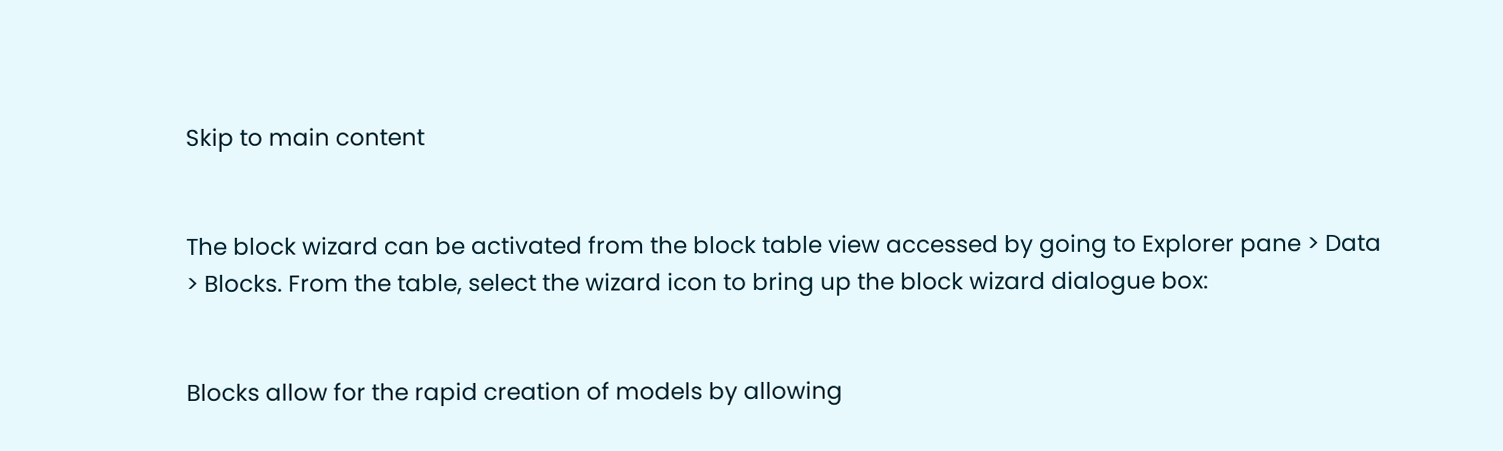Skip to main content


The block wizard can be activated from the block table view accessed by going to Explorer pane > Data > Blocks. From the table, select the wizard icon to bring up the block wizard dialogue box:


Blocks allow for the rapid creation of models by allowing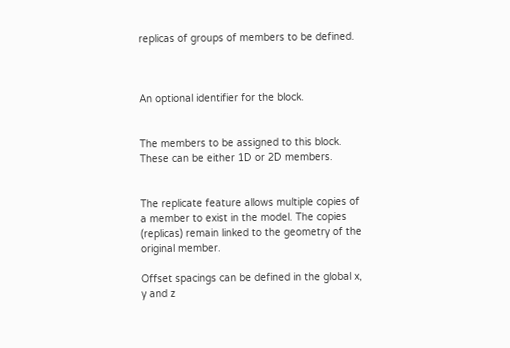replicas of groups of members to be defined.



An optional identifier for the block.


The members to be assigned to this block. These can be either 1D or 2D members.


The replicate feature allows multiple copies of a member to exist in the model. The copies (replicas) remain linked to the geometry of the original member.

Offset spacings can be defined in the global x, y and z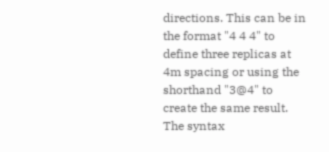directions. This can be in the format "4 4 4" to define three replicas at 4m spacing or using the shorthand "3@4" to create the same result. The syntax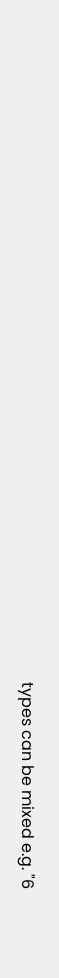types can be mixed e.g. "6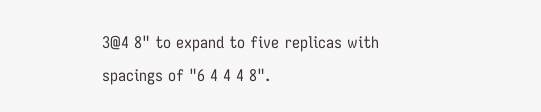3@4 8" to expand to five replicas with spacings of "6 4 4 4 8".